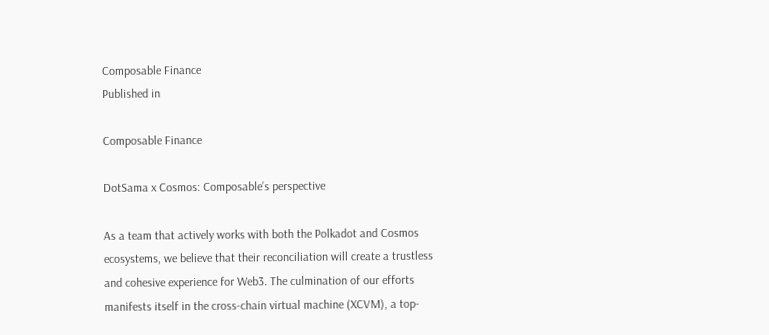Composable Finance
Published in

Composable Finance

DotSama x Cosmos: Composable’s perspective

As a team that actively works with both the Polkadot and Cosmos ecosystems, we believe that their reconciliation will create a trustless and cohesive experience for Web3. The culmination of our efforts manifests itself in the cross-chain virtual machine (XCVM), a top-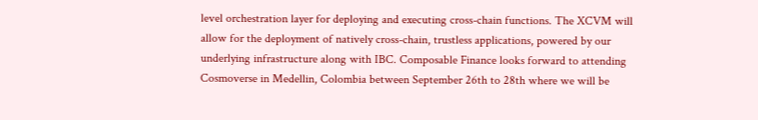level orchestration layer for deploying and executing cross-chain functions. The XCVM will allow for the deployment of natively cross-chain, trustless applications, powered by our underlying infrastructure along with IBC. Composable Finance looks forward to attending Cosmoverse in Medellin, Colombia between September 26th to 28th where we will be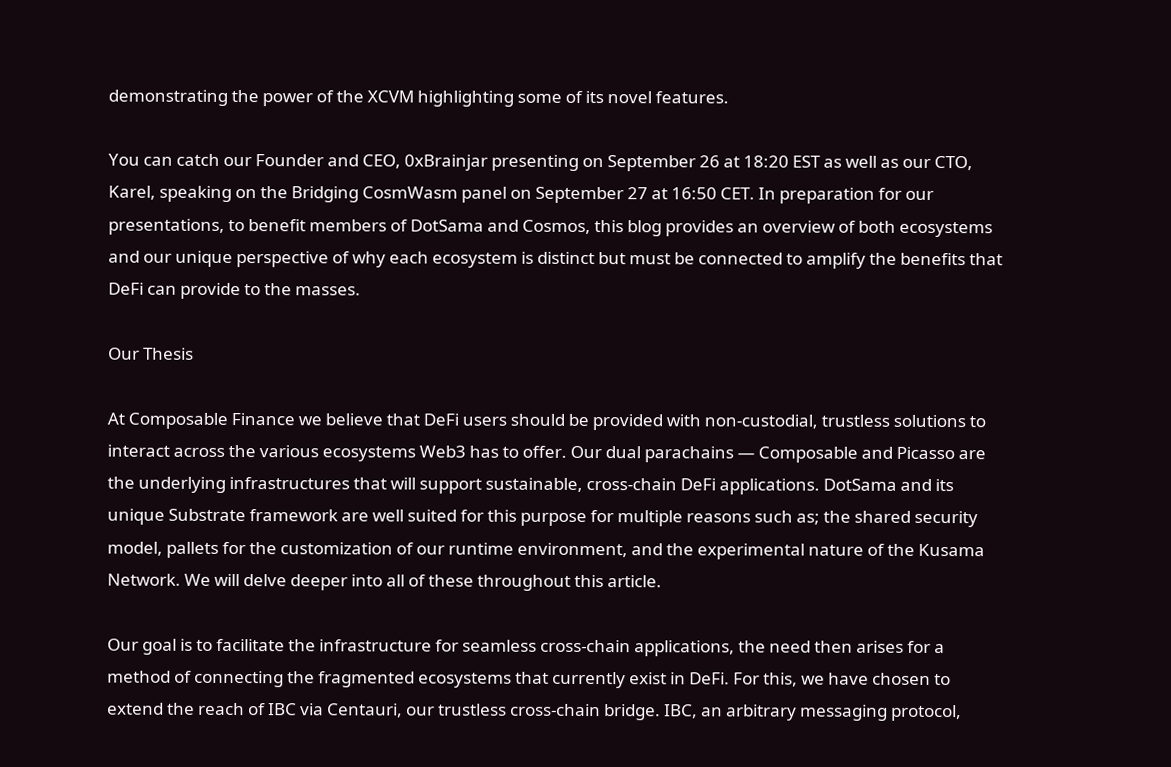demonstrating the power of the XCVM highlighting some of its novel features.

You can catch our Founder and CEO, 0xBrainjar presenting on September 26 at 18:20 EST as well as our CTO, Karel, speaking on the Bridging CosmWasm panel on September 27 at 16:50 CET. In preparation for our presentations, to benefit members of DotSama and Cosmos, this blog provides an overview of both ecosystems and our unique perspective of why each ecosystem is distinct but must be connected to amplify the benefits that DeFi can provide to the masses.

Our Thesis

At Composable Finance we believe that DeFi users should be provided with non-custodial, trustless solutions to interact across the various ecosystems Web3 has to offer. Our dual parachains — Composable and Picasso are the underlying infrastructures that will support sustainable, cross-chain DeFi applications. DotSama and its unique Substrate framework are well suited for this purpose for multiple reasons such as; the shared security model, pallets for the customization of our runtime environment, and the experimental nature of the Kusama Network. We will delve deeper into all of these throughout this article.

Our goal is to facilitate the infrastructure for seamless cross-chain applications, the need then arises for a method of connecting the fragmented ecosystems that currently exist in DeFi. For this, we have chosen to extend the reach of IBC via Centauri, our trustless cross-chain bridge. IBC, an arbitrary messaging protocol,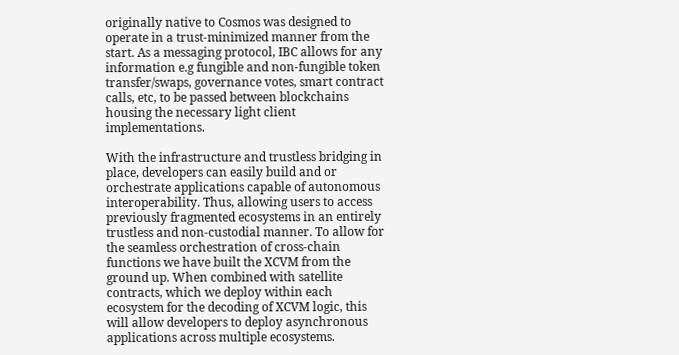originally native to Cosmos was designed to operate in a trust-minimized manner from the start. As a messaging protocol, IBC allows for any information e.g fungible and non-fungible token transfer/swaps, governance votes, smart contract calls, etc, to be passed between blockchains housing the necessary light client implementations.

With the infrastructure and trustless bridging in place, developers can easily build and or orchestrate applications capable of autonomous interoperability. Thus, allowing users to access previously fragmented ecosystems in an entirely trustless and non-custodial manner. To allow for the seamless orchestration of cross-chain functions we have built the XCVM from the ground up. When combined with satellite contracts, which we deploy within each ecosystem for the decoding of XCVM logic, this will allow developers to deploy asynchronous applications across multiple ecosystems.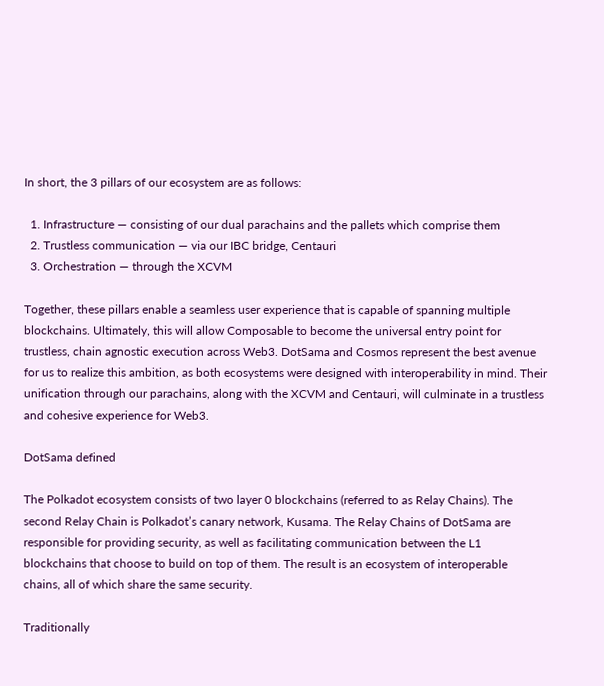In short, the 3 pillars of our ecosystem are as follows:

  1. Infrastructure — consisting of our dual parachains and the pallets which comprise them
  2. Trustless communication — via our IBC bridge, Centauri
  3. Orchestration — through the XCVM

Together, these pillars enable a seamless user experience that is capable of spanning multiple blockchains. Ultimately, this will allow Composable to become the universal entry point for trustless, chain agnostic execution across Web3. DotSama and Cosmos represent the best avenue for us to realize this ambition, as both ecosystems were designed with interoperability in mind. Their unification through our parachains, along with the XCVM and Centauri, will culminate in a trustless and cohesive experience for Web3.

DotSama defined

The Polkadot ecosystem consists of two layer 0 blockchains (referred to as Relay Chains). The second Relay Chain is Polkadot’s canary network, Kusama. The Relay Chains of DotSama are responsible for providing security, as well as facilitating communication between the L1 blockchains that choose to build on top of them. The result is an ecosystem of interoperable chains, all of which share the same security.

Traditionally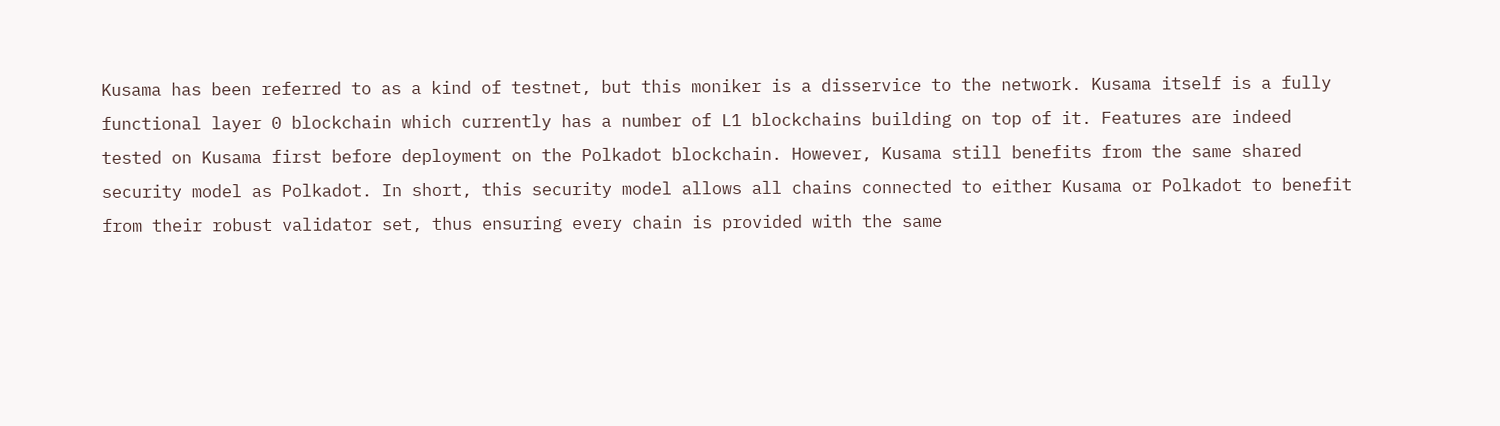Kusama has been referred to as a kind of testnet, but this moniker is a disservice to the network. Kusama itself is a fully functional layer 0 blockchain which currently has a number of L1 blockchains building on top of it. Features are indeed tested on Kusama first before deployment on the Polkadot blockchain. However, Kusama still benefits from the same shared security model as Polkadot. In short, this security model allows all chains connected to either Kusama or Polkadot to benefit from their robust validator set, thus ensuring every chain is provided with the same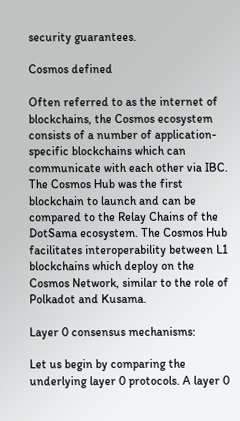security guarantees.

Cosmos defined

Often referred to as the internet of blockchains, the Cosmos ecosystem consists of a number of application-specific blockchains which can communicate with each other via IBC. The Cosmos Hub was the first blockchain to launch and can be compared to the Relay Chains of the DotSama ecosystem. The Cosmos Hub facilitates interoperability between L1 blockchains which deploy on the Cosmos Network, similar to the role of Polkadot and Kusama.

Layer 0 consensus mechanisms:

Let us begin by comparing the underlying layer 0 protocols. A layer 0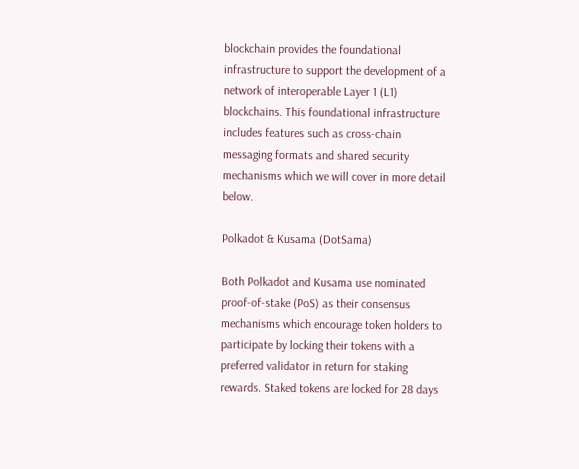blockchain provides the foundational infrastructure to support the development of a network of interoperable Layer 1 (L1) blockchains. This foundational infrastructure includes features such as cross-chain messaging formats and shared security mechanisms which we will cover in more detail below.

Polkadot & Kusama (DotSama)

Both Polkadot and Kusama use nominated proof-of-stake (PoS) as their consensus mechanisms which encourage token holders to participate by locking their tokens with a preferred validator in return for staking rewards. Staked tokens are locked for 28 days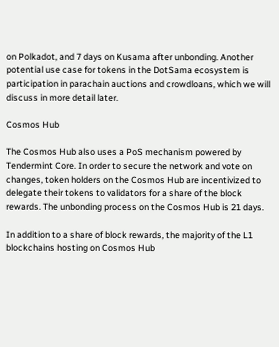on Polkadot, and 7 days on Kusama after unbonding. Another potential use case for tokens in the DotSama ecosystem is participation in parachain auctions and crowdloans, which we will discuss in more detail later.

Cosmos Hub

The Cosmos Hub also uses a PoS mechanism powered by Tendermint Core. In order to secure the network and vote on changes, token holders on the Cosmos Hub are incentivized to delegate their tokens to validators for a share of the block rewards. The unbonding process on the Cosmos Hub is 21 days.

In addition to a share of block rewards, the majority of the L1 blockchains hosting on Cosmos Hub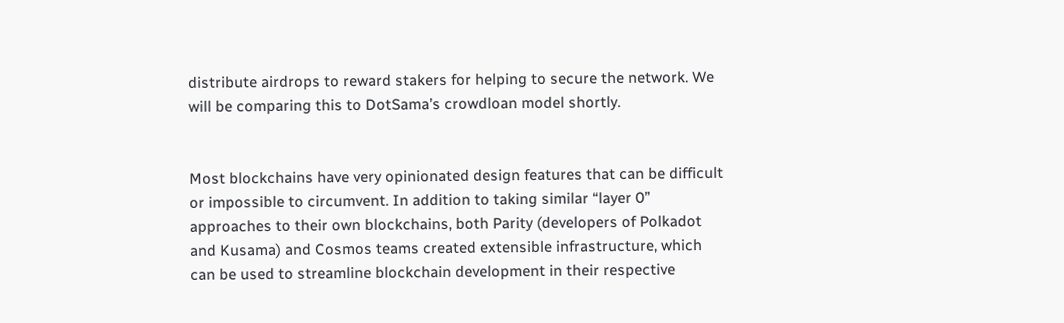distribute airdrops to reward stakers for helping to secure the network. We will be comparing this to DotSama’s crowdloan model shortly.


Most blockchains have very opinionated design features that can be difficult or impossible to circumvent. In addition to taking similar “layer 0” approaches to their own blockchains, both Parity (developers of Polkadot and Kusama) and Cosmos teams created extensible infrastructure, which can be used to streamline blockchain development in their respective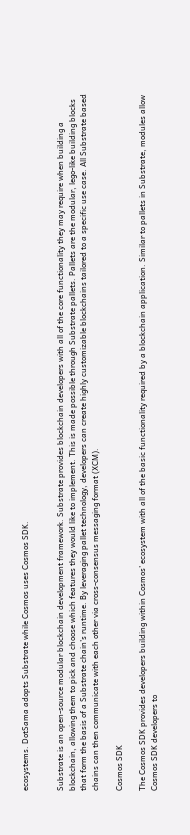ecosystems. DotSama adopts Substrate while Cosmos uses Cosmos SDK.


Substrate is an open-source modular blockchain development framework. Substrate provides blockchain developers with all of the core functionality they may require when building a blockchain, allowing them to pick and choose which features they would like to implement. This is made possible through Substrate pallets. Pallets are the modular, lego-like building blocks that form the basis of a Substrate chain’s runtime. By leveraging pallet technology, developers can create highly customizable blockchains tailored to a specific use case. All Substrate based chains can then communicate with each other via cross-consensus messaging format (XCM).

Cosmos SDK

The Cosmos SDK provides developers building within Cosmos’ ecosystem with all of the basic functionality required by a blockchain application. Similar to pallets in Substrate, modules allow Cosmos SDK developers to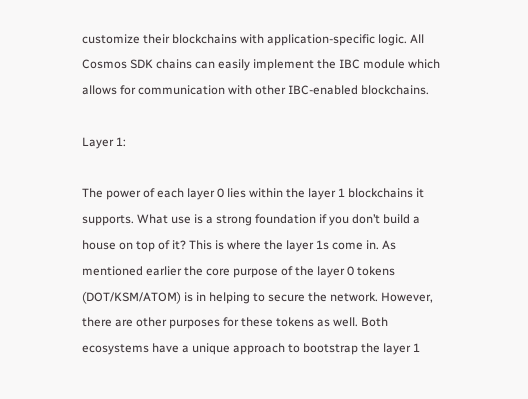customize their blockchains with application-specific logic. All Cosmos SDK chains can easily implement the IBC module which allows for communication with other IBC-enabled blockchains.

Layer 1:

The power of each layer 0 lies within the layer 1 blockchains it supports. What use is a strong foundation if you don’t build a house on top of it? This is where the layer 1s come in. As mentioned earlier the core purpose of the layer 0 tokens (DOT/KSM/ATOM) is in helping to secure the network. However, there are other purposes for these tokens as well. Both ecosystems have a unique approach to bootstrap the layer 1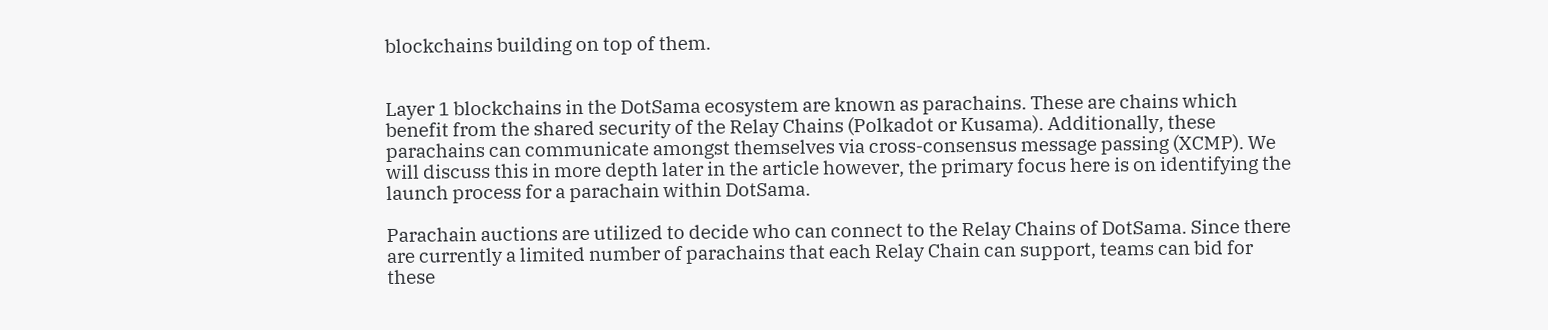blockchains building on top of them.


Layer 1 blockchains in the DotSama ecosystem are known as parachains. These are chains which benefit from the shared security of the Relay Chains (Polkadot or Kusama). Additionally, these parachains can communicate amongst themselves via cross-consensus message passing (XCMP). We will discuss this in more depth later in the article however, the primary focus here is on identifying the launch process for a parachain within DotSama.

Parachain auctions are utilized to decide who can connect to the Relay Chains of DotSama. Since there are currently a limited number of parachains that each Relay Chain can support, teams can bid for these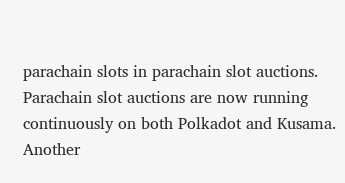parachain slots in parachain slot auctions. Parachain slot auctions are now running continuously on both Polkadot and Kusama. Another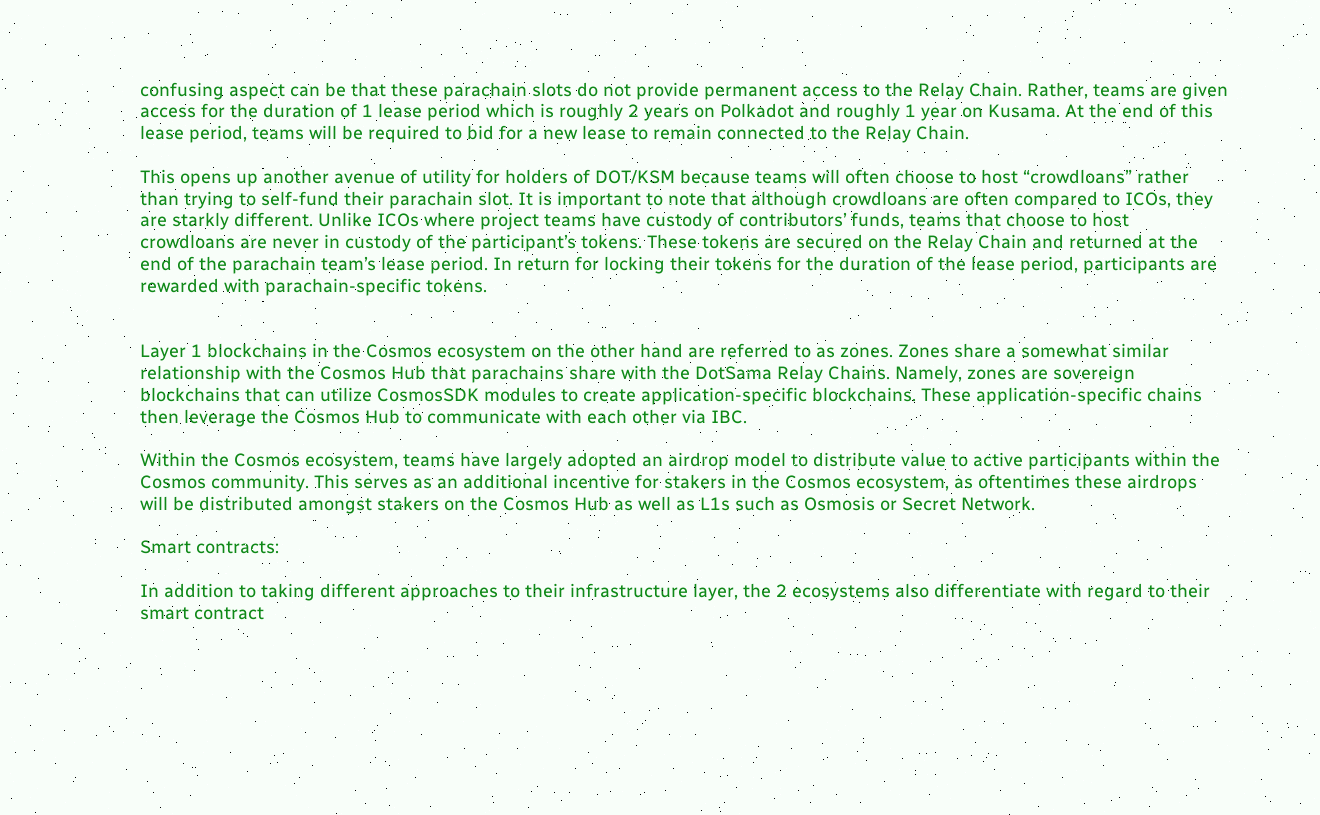confusing aspect can be that these parachain slots do not provide permanent access to the Relay Chain. Rather, teams are given access for the duration of 1 lease period which is roughly 2 years on Polkadot and roughly 1 year on Kusama. At the end of this lease period, teams will be required to bid for a new lease to remain connected to the Relay Chain.

This opens up another avenue of utility for holders of DOT/KSM because teams will often choose to host “crowdloans” rather than trying to self-fund their parachain slot. It is important to note that although crowdloans are often compared to ICOs, they are starkly different. Unlike ICOs where project teams have custody of contributors’ funds, teams that choose to host crowdloans are never in custody of the participant’s tokens. These tokens are secured on the Relay Chain and returned at the end of the parachain team’s lease period. In return for locking their tokens for the duration of the lease period, participants are rewarded with parachain-specific tokens.


Layer 1 blockchains in the Cosmos ecosystem on the other hand are referred to as zones. Zones share a somewhat similar relationship with the Cosmos Hub that parachains share with the DotSama Relay Chains. Namely, zones are sovereign blockchains that can utilize CosmosSDK modules to create application-specific blockchains. These application-specific chains then leverage the Cosmos Hub to communicate with each other via IBC.

Within the Cosmos ecosystem, teams have largely adopted an airdrop model to distribute value to active participants within the Cosmos community. This serves as an additional incentive for stakers in the Cosmos ecosystem, as oftentimes these airdrops will be distributed amongst stakers on the Cosmos Hub as well as L1s such as Osmosis or Secret Network.

Smart contracts:

In addition to taking different approaches to their infrastructure layer, the 2 ecosystems also differentiate with regard to their smart contract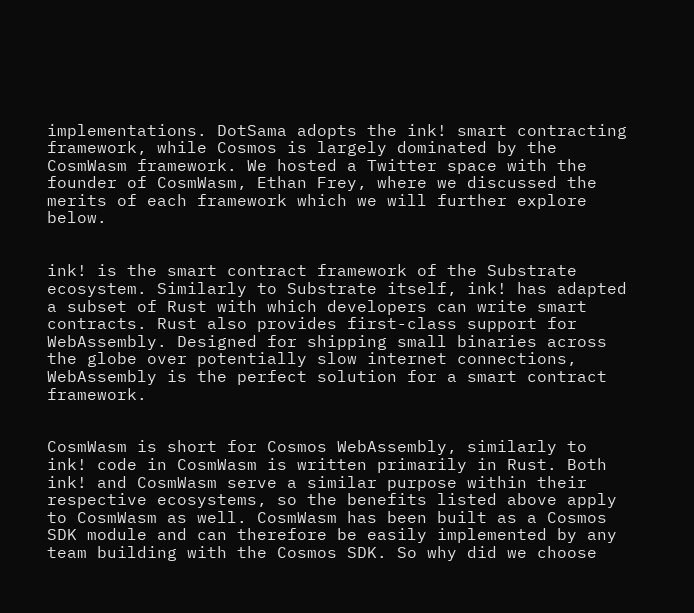implementations. DotSama adopts the ink! smart contracting framework, while Cosmos is largely dominated by the CosmWasm framework. We hosted a Twitter space with the founder of CosmWasm, Ethan Frey, where we discussed the merits of each framework which we will further explore below.


ink! is the smart contract framework of the Substrate ecosystem. Similarly to Substrate itself, ink! has adapted a subset of Rust with which developers can write smart contracts. Rust also provides first-class support for WebAssembly. Designed for shipping small binaries across the globe over potentially slow internet connections, WebAssembly is the perfect solution for a smart contract framework.


CosmWasm is short for Cosmos WebAssembly, similarly to ink! code in CosmWasm is written primarily in Rust. Both ink! and CosmWasm serve a similar purpose within their respective ecosystems, so the benefits listed above apply to CosmWasm as well. CosmWasm has been built as a Cosmos SDK module and can therefore be easily implemented by any team building with the Cosmos SDK. So why did we choose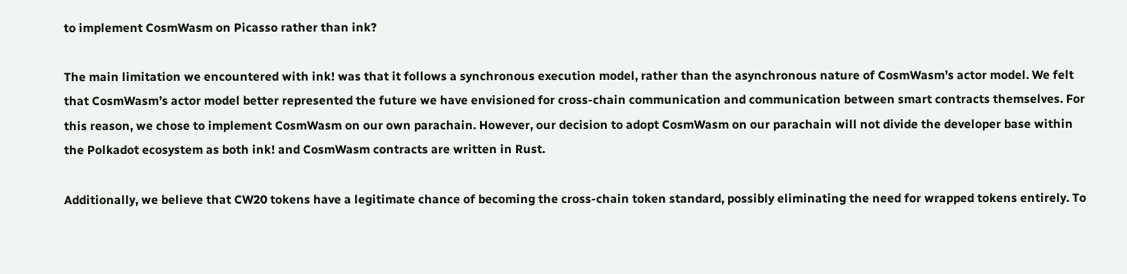to implement CosmWasm on Picasso rather than ink?

The main limitation we encountered with ink! was that it follows a synchronous execution model, rather than the asynchronous nature of CosmWasm’s actor model. We felt that CosmWasm’s actor model better represented the future we have envisioned for cross-chain communication and communication between smart contracts themselves. For this reason, we chose to implement CosmWasm on our own parachain. However, our decision to adopt CosmWasm on our parachain will not divide the developer base within the Polkadot ecosystem as both ink! and CosmWasm contracts are written in Rust.

Additionally, we believe that CW20 tokens have a legitimate chance of becoming the cross-chain token standard, possibly eliminating the need for wrapped tokens entirely. To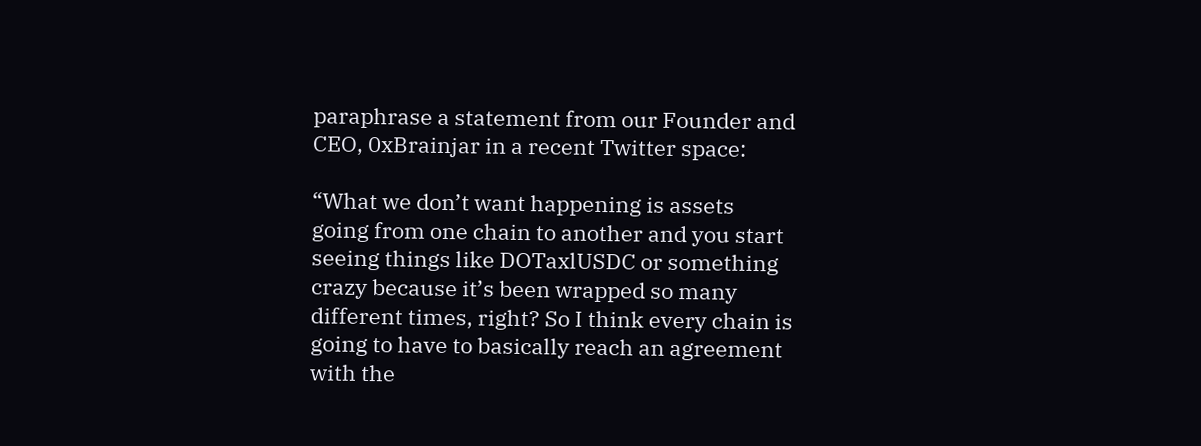paraphrase a statement from our Founder and CEO, 0xBrainjar in a recent Twitter space:

“What we don’t want happening is assets going from one chain to another and you start seeing things like DOTaxlUSDC or something crazy because it’s been wrapped so many different times, right? So I think every chain is going to have to basically reach an agreement with the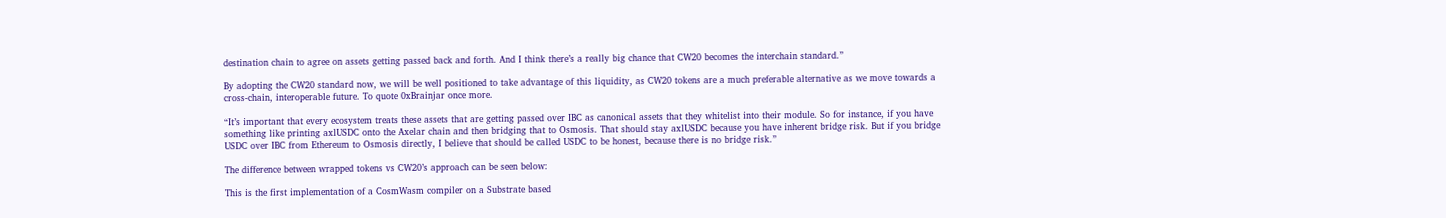destination chain to agree on assets getting passed back and forth. And I think there’s a really big chance that CW20 becomes the interchain standard.”

By adopting the CW20 standard now, we will be well positioned to take advantage of this liquidity, as CW20 tokens are a much preferable alternative as we move towards a cross-chain, interoperable future. To quote 0xBrainjar once more.

“It’s important that every ecosystem treats these assets that are getting passed over IBC as canonical assets that they whitelist into their module. So for instance, if you have something like printing axlUSDC onto the Axelar chain and then bridging that to Osmosis. That should stay axlUSDC because you have inherent bridge risk. But if you bridge USDC over IBC from Ethereum to Osmosis directly, I believe that should be called USDC to be honest, because there is no bridge risk.”

The difference between wrapped tokens vs CW20’s approach can be seen below:

This is the first implementation of a CosmWasm compiler on a Substrate based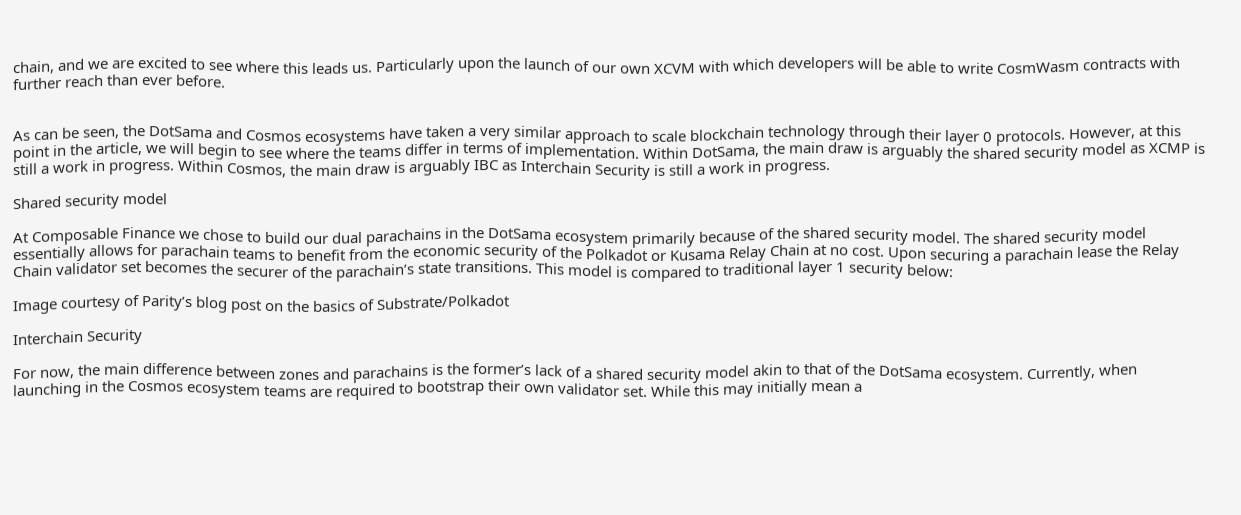chain, and we are excited to see where this leads us. Particularly upon the launch of our own XCVM with which developers will be able to write CosmWasm contracts with further reach than ever before.


As can be seen, the DotSama and Cosmos ecosystems have taken a very similar approach to scale blockchain technology through their layer 0 protocols. However, at this point in the article, we will begin to see where the teams differ in terms of implementation. Within DotSama, the main draw is arguably the shared security model as XCMP is still a work in progress. Within Cosmos, the main draw is arguably IBC as Interchain Security is still a work in progress.

Shared security model

At Composable Finance we chose to build our dual parachains in the DotSama ecosystem primarily because of the shared security model. The shared security model essentially allows for parachain teams to benefit from the economic security of the Polkadot or Kusama Relay Chain at no cost. Upon securing a parachain lease the Relay Chain validator set becomes the securer of the parachain’s state transitions. This model is compared to traditional layer 1 security below:

Image courtesy of Parity’s blog post on the basics of Substrate/Polkadot

Interchain Security

For now, the main difference between zones and parachains is the former’s lack of a shared security model akin to that of the DotSama ecosystem. Currently, when launching in the Cosmos ecosystem teams are required to bootstrap their own validator set. While this may initially mean a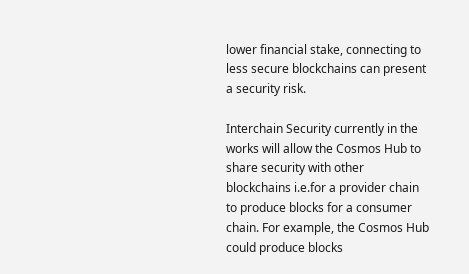lower financial stake, connecting to less secure blockchains can present a security risk.

Interchain Security currently in the works will allow the Cosmos Hub to share security with other blockchains i.e.for a provider chain to produce blocks for a consumer chain. For example, the Cosmos Hub could produce blocks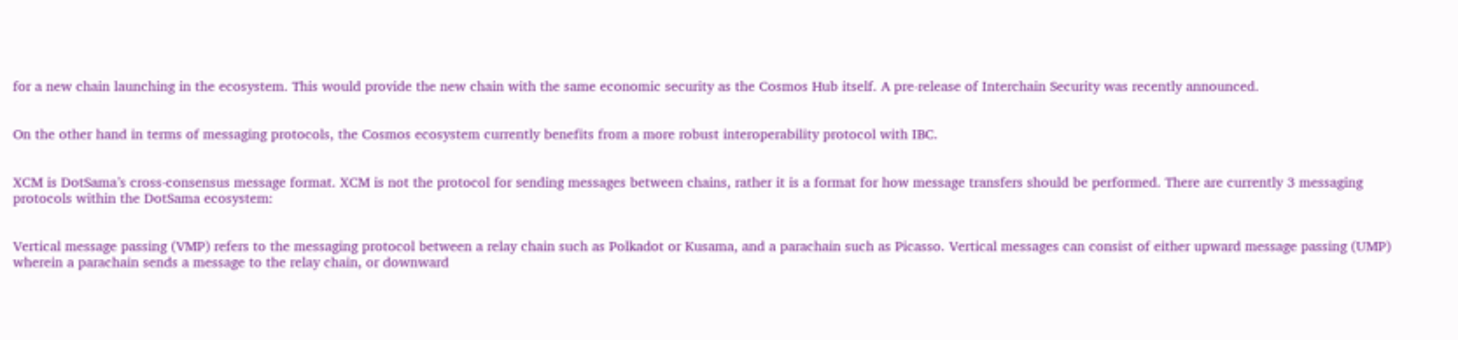for a new chain launching in the ecosystem. This would provide the new chain with the same economic security as the Cosmos Hub itself. A pre-release of Interchain Security was recently announced.


On the other hand in terms of messaging protocols, the Cosmos ecosystem currently benefits from a more robust interoperability protocol with IBC.


XCM is DotSama’s cross-consensus message format. XCM is not the protocol for sending messages between chains, rather it is a format for how message transfers should be performed. There are currently 3 messaging protocols within the DotSama ecosystem:


Vertical message passing (VMP) refers to the messaging protocol between a relay chain such as Polkadot or Kusama, and a parachain such as Picasso. Vertical messages can consist of either upward message passing (UMP) wherein a parachain sends a message to the relay chain, or downward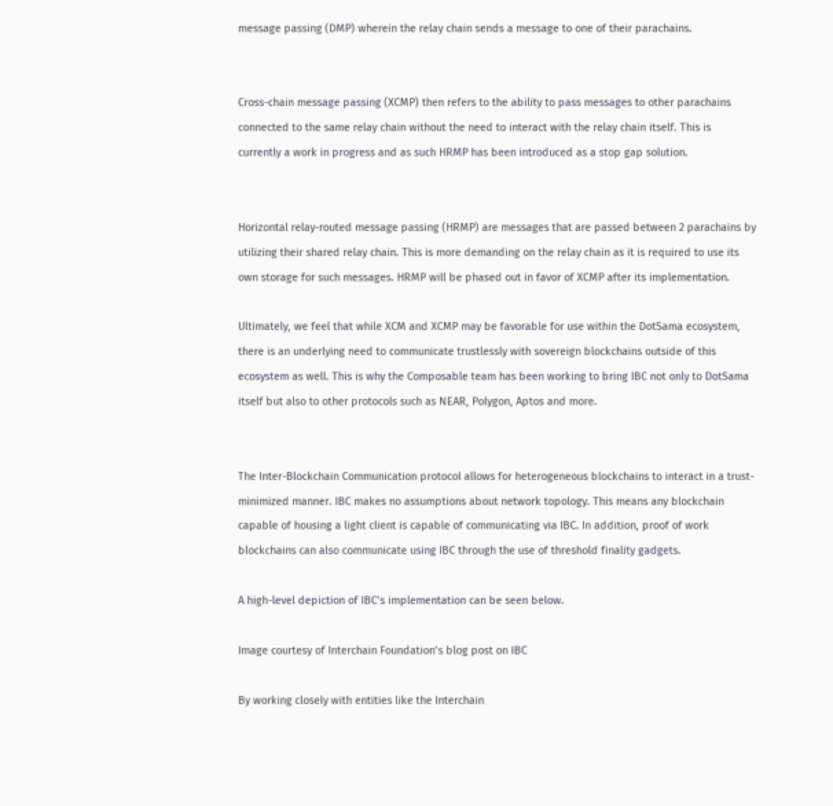message passing (DMP) wherein the relay chain sends a message to one of their parachains.


Cross-chain message passing (XCMP) then refers to the ability to pass messages to other parachains connected to the same relay chain without the need to interact with the relay chain itself. This is currently a work in progress and as such HRMP has been introduced as a stop gap solution.


Horizontal relay-routed message passing (HRMP) are messages that are passed between 2 parachains by utilizing their shared relay chain. This is more demanding on the relay chain as it is required to use its own storage for such messages. HRMP will be phased out in favor of XCMP after its implementation.

Ultimately, we feel that while XCM and XCMP may be favorable for use within the DotSama ecosystem, there is an underlying need to communicate trustlessly with sovereign blockchains outside of this ecosystem as well. This is why the Composable team has been working to bring IBC not only to DotSama itself but also to other protocols such as NEAR, Polygon, Aptos and more.


The Inter-Blockchain Communication protocol allows for heterogeneous blockchains to interact in a trust-minimized manner. IBC makes no assumptions about network topology. This means any blockchain capable of housing a light client is capable of communicating via IBC. In addition, proof of work blockchains can also communicate using IBC through the use of threshold finality gadgets.

A high-level depiction of IBC’s implementation can be seen below.

Image courtesy of Interchain Foundation’s blog post on IBC

By working closely with entities like the Interchain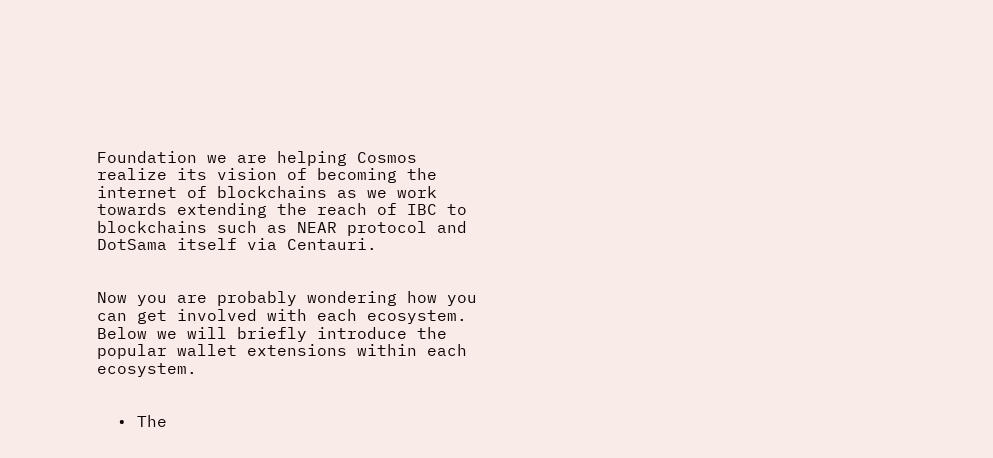Foundation we are helping Cosmos realize its vision of becoming the internet of blockchains as we work towards extending the reach of IBC to blockchains such as NEAR protocol and DotSama itself via Centauri.


Now you are probably wondering how you can get involved with each ecosystem. Below we will briefly introduce the popular wallet extensions within each ecosystem.


  • The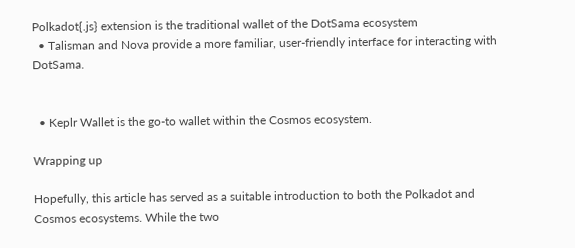Polkadot{.js} extension is the traditional wallet of the DotSama ecosystem
  • Talisman and Nova provide a more familiar, user-friendly interface for interacting with DotSama.


  • Keplr Wallet is the go-to wallet within the Cosmos ecosystem.

Wrapping up

Hopefully, this article has served as a suitable introduction to both the Polkadot and Cosmos ecosystems. While the two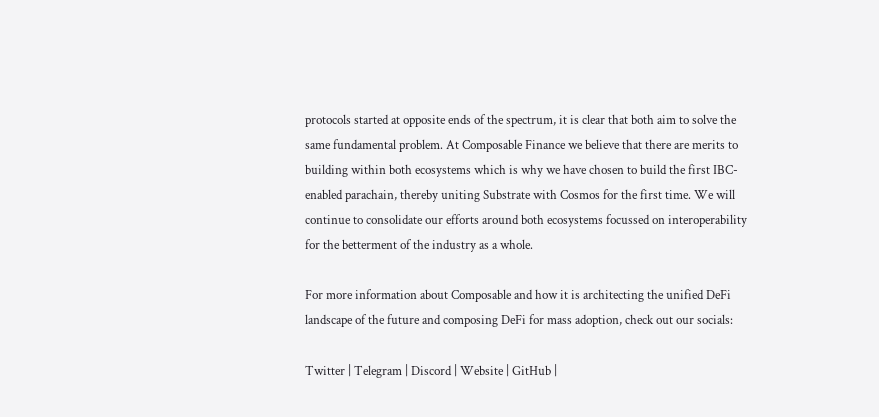protocols started at opposite ends of the spectrum, it is clear that both aim to solve the same fundamental problem. At Composable Finance we believe that there are merits to building within both ecosystems which is why we have chosen to build the first IBC-enabled parachain, thereby uniting Substrate with Cosmos for the first time. We will continue to consolidate our efforts around both ecosystems focussed on interoperability for the betterment of the industry as a whole.

For more information about Composable and how it is architecting the unified DeFi landscape of the future and composing DeFi for mass adoption, check out our socials:

Twitter | Telegram | Discord | Website | GitHub |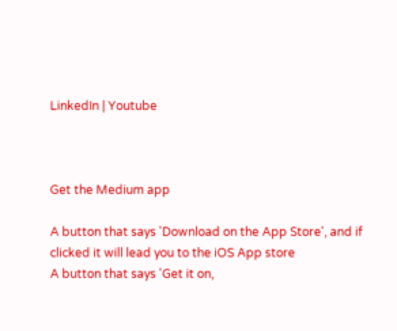LinkedIn | Youtube



Get the Medium app

A button that says 'Download on the App Store', and if clicked it will lead you to the iOS App store
A button that says 'Get it on,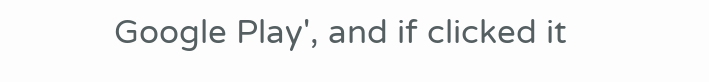Google Play', and if clicked it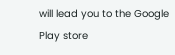will lead you to the Google Play store